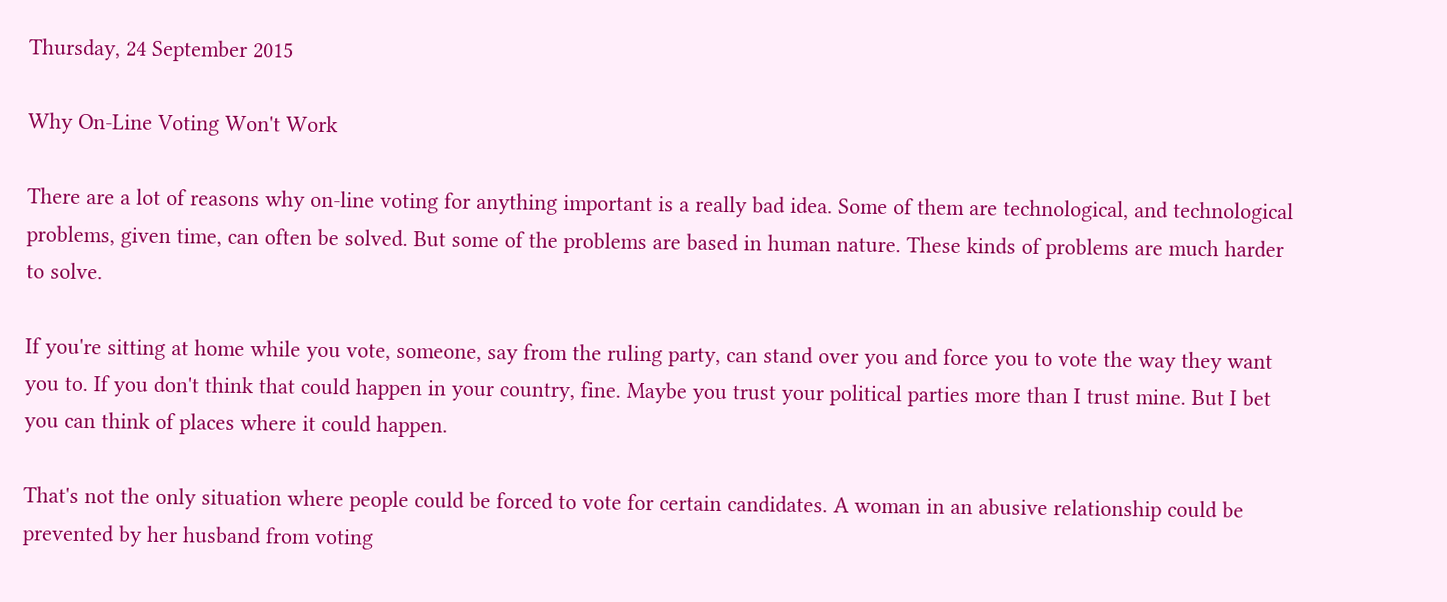Thursday, 24 September 2015

Why On-Line Voting Won't Work

There are a lot of reasons why on-line voting for anything important is a really bad idea. Some of them are technological, and technological problems, given time, can often be solved. But some of the problems are based in human nature. These kinds of problems are much harder to solve.

If you're sitting at home while you vote, someone, say from the ruling party, can stand over you and force you to vote the way they want you to. If you don't think that could happen in your country, fine. Maybe you trust your political parties more than I trust mine. But I bet you can think of places where it could happen.

That's not the only situation where people could be forced to vote for certain candidates. A woman in an abusive relationship could be prevented by her husband from voting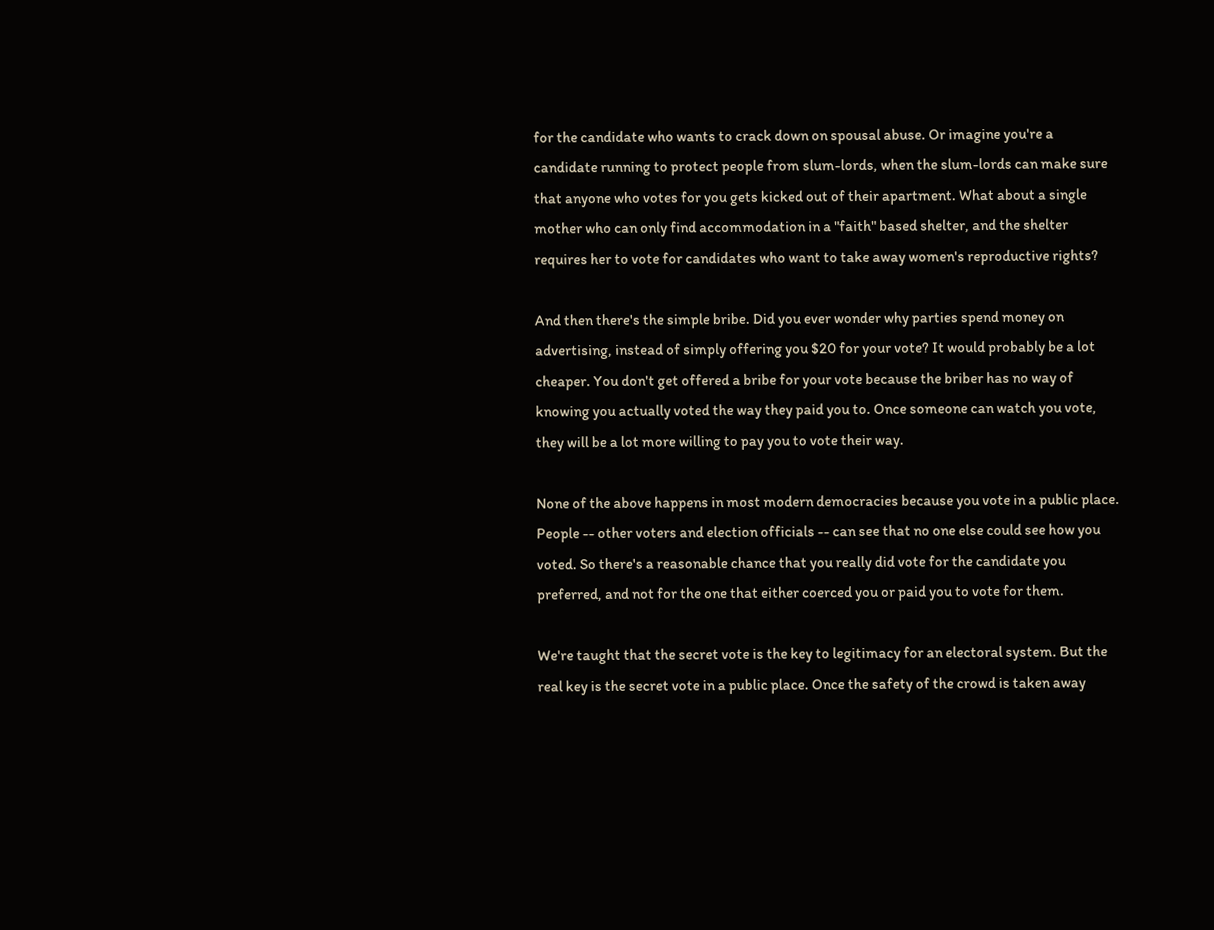for the candidate who wants to crack down on spousal abuse. Or imagine you're a candidate running to protect people from slum-lords, when the slum-lords can make sure that anyone who votes for you gets kicked out of their apartment. What about a single mother who can only find accommodation in a "faith" based shelter, and the shelter requires her to vote for candidates who want to take away women's reproductive rights?

And then there's the simple bribe. Did you ever wonder why parties spend money on advertising, instead of simply offering you $20 for your vote? It would probably be a lot cheaper. You don't get offered a bribe for your vote because the briber has no way of knowing you actually voted the way they paid you to. Once someone can watch you vote, they will be a lot more willing to pay you to vote their way.

None of the above happens in most modern democracies because you vote in a public place. People -- other voters and election officials -- can see that no one else could see how you voted. So there's a reasonable chance that you really did vote for the candidate you preferred, and not for the one that either coerced you or paid you to vote for them.

We're taught that the secret vote is the key to legitimacy for an electoral system. But the real key is the secret vote in a public place. Once the safety of the crowd is taken away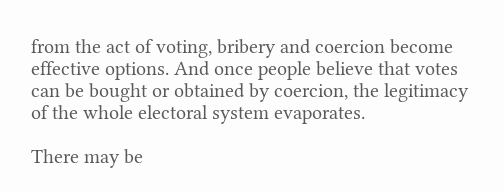from the act of voting, bribery and coercion become effective options. And once people believe that votes can be bought or obtained by coercion, the legitimacy of the whole electoral system evaporates.

There may be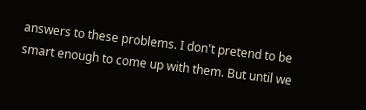answers to these problems. I don't pretend to be smart enough to come up with them. But until we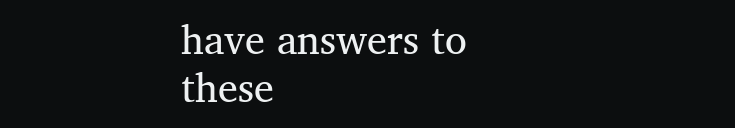have answers to these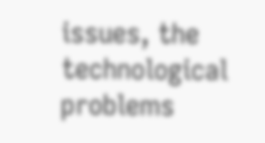issues, the technological problems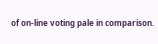of on-line voting pale in comparison.